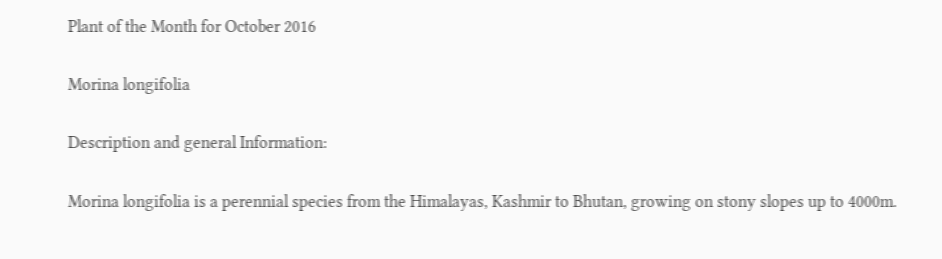Plant of the Month for October 2016

Morina longifolia

Description and general Information:

Morina longifolia is a perennial species from the Himalayas, Kashmir to Bhutan, growing on stony slopes up to 4000m.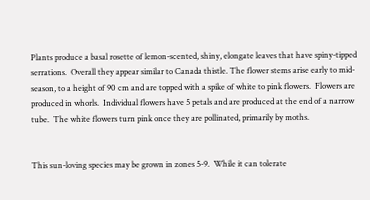Plants produce a basal rosette of lemon-scented, shiny, elongate leaves that have spiny-tipped serrations.  Overall they appear similar to Canada thistle. The flower stems arise early to mid-season, to a height of 90 cm and are topped with a spike of white to pink flowers.  Flowers are produced in whorls.  Individual flowers have 5 petals and are produced at the end of a narrow tube.  The white flowers turn pink once they are pollinated, primarily by moths.


This sun-loving species may be grown in zones 5-9.  While it can tolerate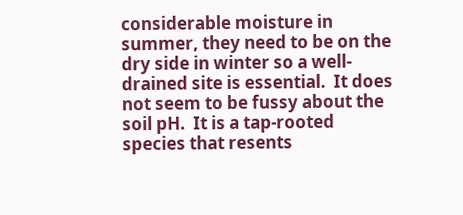considerable moisture in summer, they need to be on the dry side in winter so a well-drained site is essential.  It does not seem to be fussy about the soil pH.  It is a tap-rooted species that resents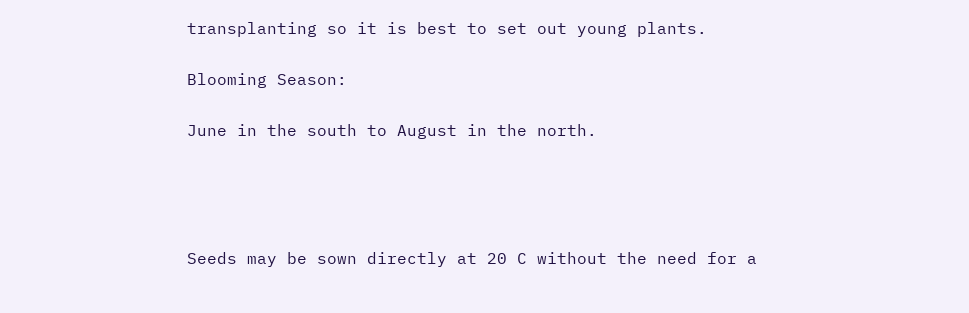transplanting so it is best to set out young plants.

Blooming Season:

June in the south to August in the north.




Seeds may be sown directly at 20 C without the need for a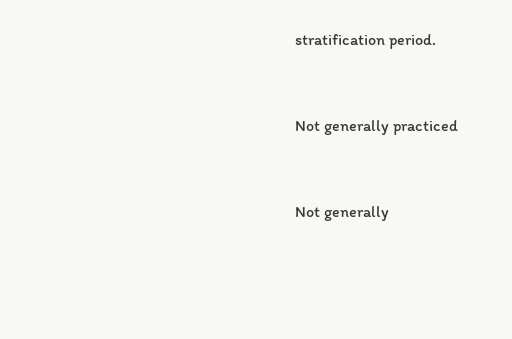stratification period.


Not generally practiced


Not generally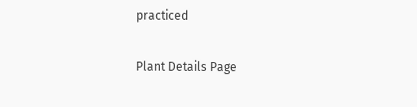practiced

Plant Details Page